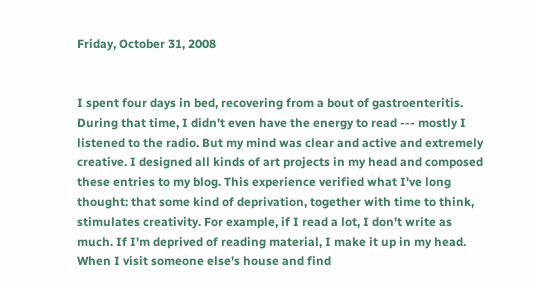Friday, October 31, 2008


I spent four days in bed, recovering from a bout of gastroenteritis. During that time, I didn't even have the energy to read --- mostly I listened to the radio. But my mind was clear and active and extremely creative. I designed all kinds of art projects in my head and composed these entries to my blog. This experience verified what I've long thought: that some kind of deprivation, together with time to think, stimulates creativity. For example, if I read a lot, I don't write as much. If I'm deprived of reading material, I make it up in my head. When I visit someone else's house and find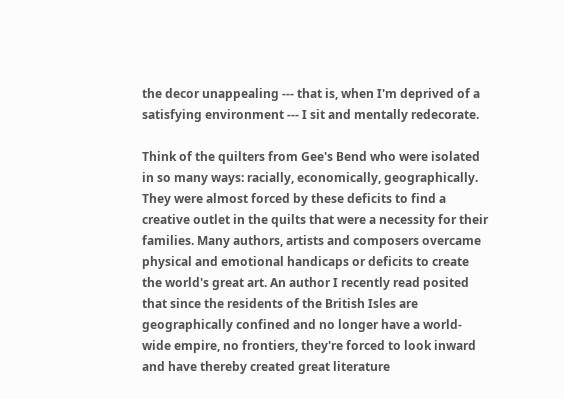the decor unappealing --- that is, when I'm deprived of a satisfying environment --- I sit and mentally redecorate.

Think of the quilters from Gee's Bend who were isolated in so many ways: racially, economically, geographically. They were almost forced by these deficits to find a creative outlet in the quilts that were a necessity for their families. Many authors, artists and composers overcame physical and emotional handicaps or deficits to create the world's great art. An author I recently read posited that since the residents of the British Isles are geographically confined and no longer have a world-wide empire, no frontiers, they're forced to look inward and have thereby created great literature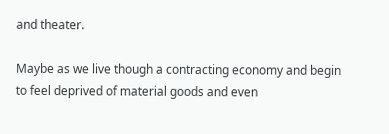and theater.

Maybe as we live though a contracting economy and begin to feel deprived of material goods and even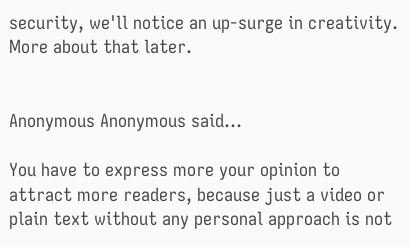security, we'll notice an up-surge in creativity. More about that later.


Anonymous Anonymous said...

You have to express more your opinion to attract more readers, because just a video or plain text without any personal approach is not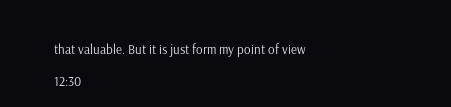that valuable. But it is just form my point of view

12:30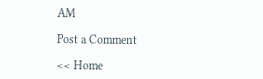AM

Post a Comment

<< Home